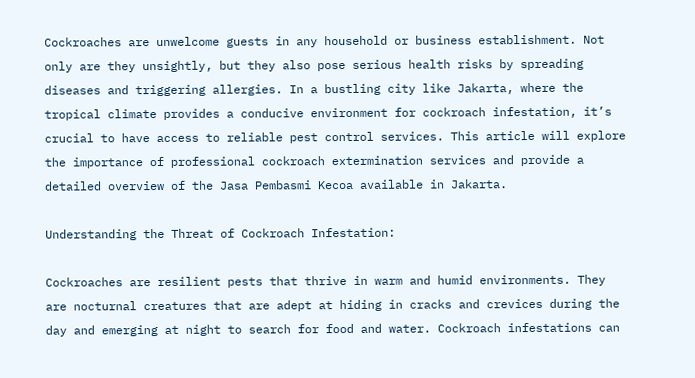Cockroaches are unwelcome guests in any household or business establishment. Not only are they unsightly, but they also pose serious health risks by spreading diseases and triggering allergies. In a bustling city like Jakarta, where the tropical climate provides a conducive environment for cockroach infestation, it’s crucial to have access to reliable pest control services. This article will explore the importance of professional cockroach extermination services and provide a detailed overview of the Jasa Pembasmi Kecoa available in Jakarta.

Understanding the Threat of Cockroach Infestation:

Cockroaches are resilient pests that thrive in warm and humid environments. They are nocturnal creatures that are adept at hiding in cracks and crevices during the day and emerging at night to search for food and water. Cockroach infestations can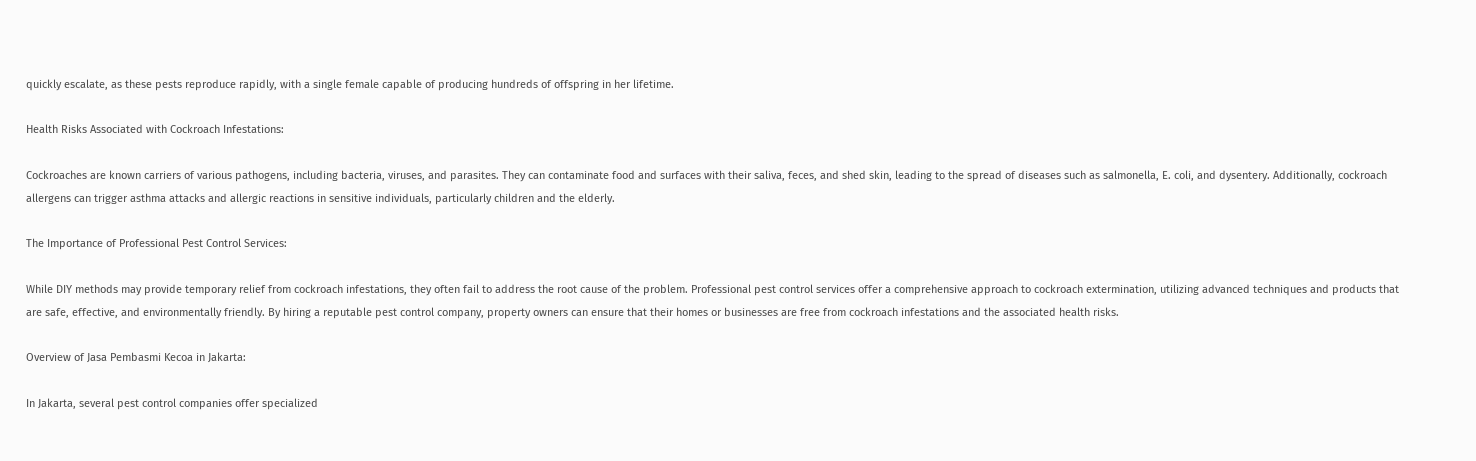quickly escalate, as these pests reproduce rapidly, with a single female capable of producing hundreds of offspring in her lifetime.

Health Risks Associated with Cockroach Infestations:

Cockroaches are known carriers of various pathogens, including bacteria, viruses, and parasites. They can contaminate food and surfaces with their saliva, feces, and shed skin, leading to the spread of diseases such as salmonella, E. coli, and dysentery. Additionally, cockroach allergens can trigger asthma attacks and allergic reactions in sensitive individuals, particularly children and the elderly.

The Importance of Professional Pest Control Services:

While DIY methods may provide temporary relief from cockroach infestations, they often fail to address the root cause of the problem. Professional pest control services offer a comprehensive approach to cockroach extermination, utilizing advanced techniques and products that are safe, effective, and environmentally friendly. By hiring a reputable pest control company, property owners can ensure that their homes or businesses are free from cockroach infestations and the associated health risks.

Overview of Jasa Pembasmi Kecoa in Jakarta:

In Jakarta, several pest control companies offer specialized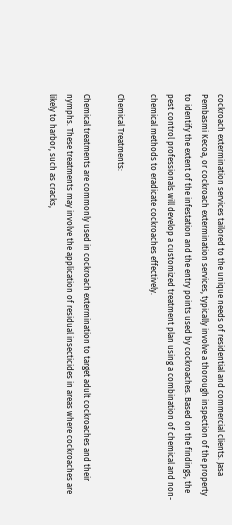cockroach extermination services tailored to the unique needs of residential and commercial clients. Jasa Pembasmi Kecoa, or cockroach extermination services, typically involve a thorough inspection of the property to identify the extent of the infestation and the entry points used by cockroaches. Based on the findings, the pest control professionals will develop a customized treatment plan using a combination of chemical and non-chemical methods to eradicate cockroaches effectively.

Chemical Treatments:

Chemical treatments are commonly used in cockroach extermination to target adult cockroaches and their nymphs. These treatments may involve the application of residual insecticides in areas where cockroaches are likely to harbor, such as cracks,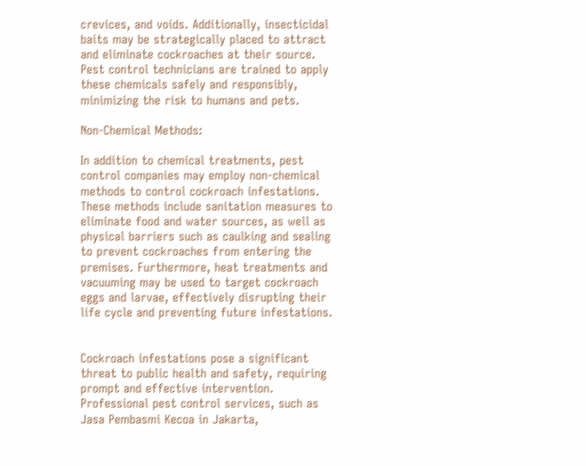crevices, and voids. Additionally, insecticidal baits may be strategically placed to attract and eliminate cockroaches at their source. Pest control technicians are trained to apply these chemicals safely and responsibly, minimizing the risk to humans and pets.

Non-Chemical Methods:

In addition to chemical treatments, pest control companies may employ non-chemical methods to control cockroach infestations. These methods include sanitation measures to eliminate food and water sources, as well as physical barriers such as caulking and sealing to prevent cockroaches from entering the premises. Furthermore, heat treatments and vacuuming may be used to target cockroach eggs and larvae, effectively disrupting their life cycle and preventing future infestations.


Cockroach infestations pose a significant threat to public health and safety, requiring prompt and effective intervention. Professional pest control services, such as Jasa Pembasmi Kecoa in Jakarta,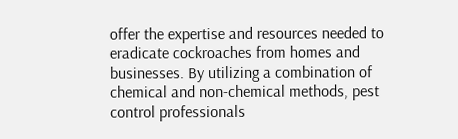offer the expertise and resources needed to eradicate cockroaches from homes and businesses. By utilizing a combination of chemical and non-chemical methods, pest control professionals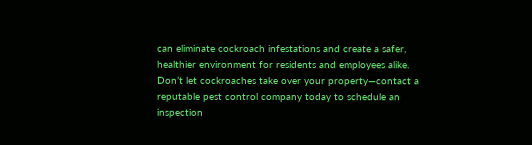can eliminate cockroach infestations and create a safer, healthier environment for residents and employees alike. Don’t let cockroaches take over your property—contact a reputable pest control company today to schedule an inspection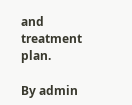and treatment plan.

By admin